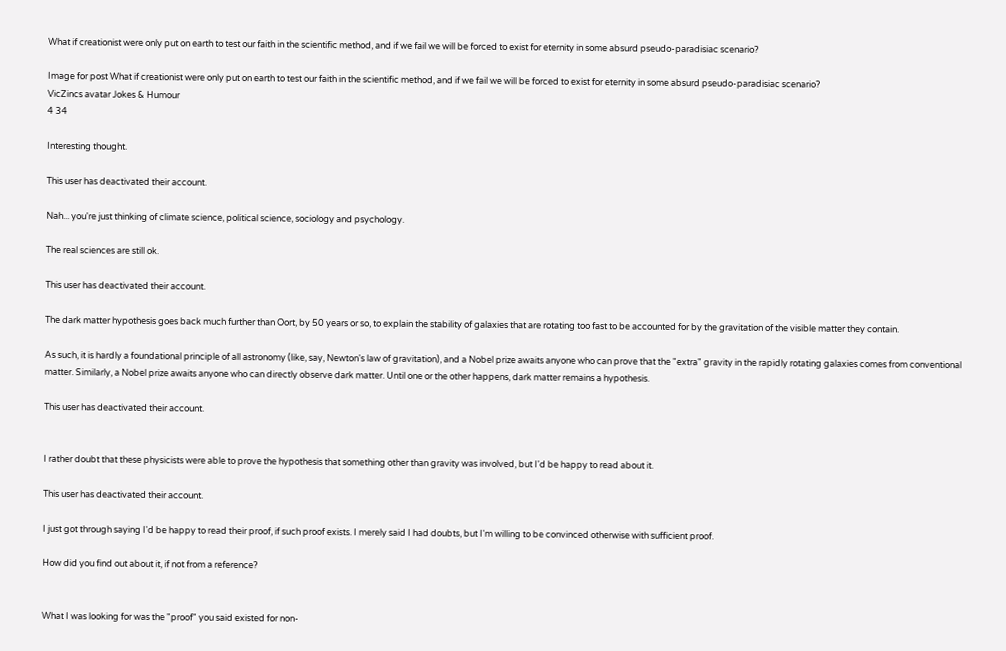What if creationist were only put on earth to test our faith in the scientific method, and if we fail we will be forced to exist for eternity in some absurd pseudo-paradisiac scenario?

Image for post What if creationist were only put on earth to test our faith in the scientific method, and if we fail we will be forced to exist for eternity in some absurd pseudo-paradisiac scenario?
VicZincs avatar Jokes & Humour
4 34

Interesting thought.

This user has deactivated their account.

Nah... you're just thinking of climate science, political science, sociology and psychology.

The real sciences are still ok.

This user has deactivated their account.

The dark matter hypothesis goes back much further than Oort, by 50 years or so, to explain the stability of galaxies that are rotating too fast to be accounted for by the gravitation of the visible matter they contain.

As such, it is hardly a foundational principle of all astronomy (like, say, Newton's law of gravitation), and a Nobel prize awaits anyone who can prove that the "extra" gravity in the rapidly rotating galaxies comes from conventional matter. Similarly, a Nobel prize awaits anyone who can directly observe dark matter. Until one or the other happens, dark matter remains a hypothesis.

This user has deactivated their account.


I rather doubt that these physicists were able to prove the hypothesis that something other than gravity was involved, but I'd be happy to read about it.

This user has deactivated their account.

I just got through saying I'd be happy to read their proof, if such proof exists. I merely said I had doubts, but I'm willing to be convinced otherwise with sufficient proof.

How did you find out about it, if not from a reference?


What I was looking for was the "proof" you said existed for non-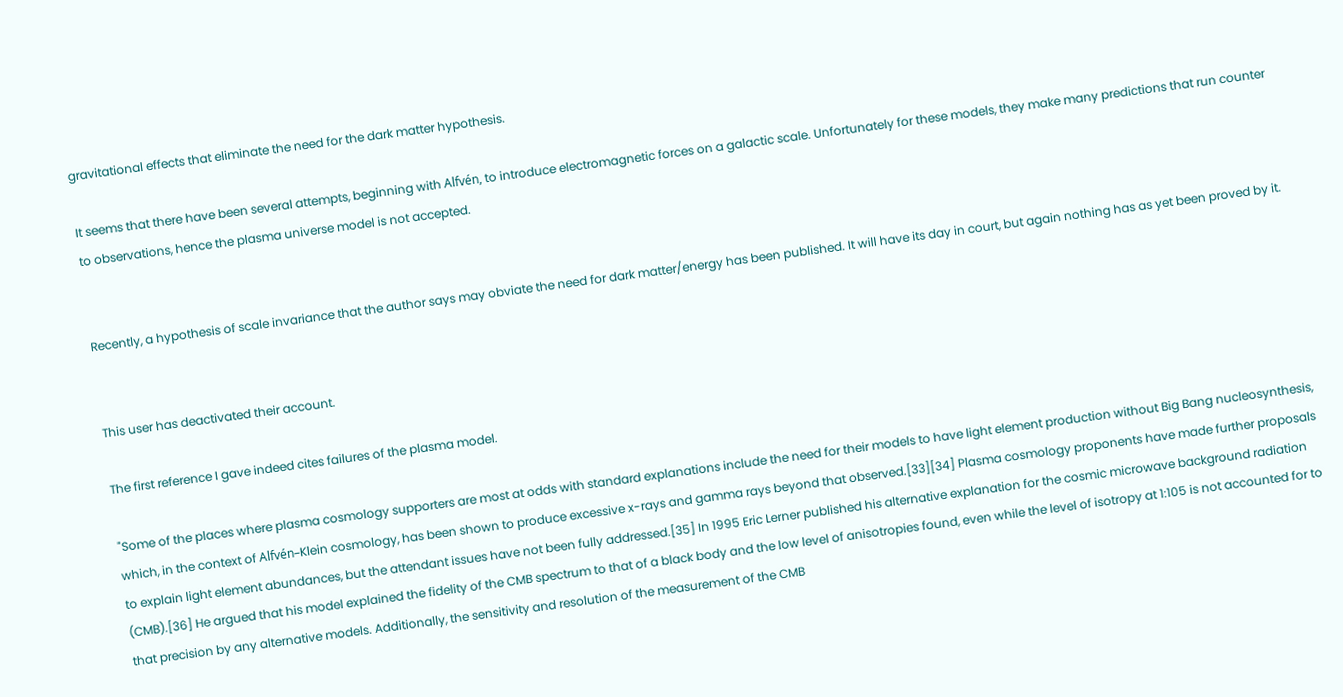gravitational effects that eliminate the need for the dark matter hypothesis.

It seems that there have been several attempts, beginning with Alfvén, to introduce electromagnetic forces on a galactic scale. Unfortunately for these models, they make many predictions that run counter to observations, hence the plasma universe model is not accepted.


Recently, a hypothesis of scale invariance that the author says may obviate the need for dark matter/energy has been published. It will have its day in court, but again nothing has as yet been proved by it.


This user has deactivated their account.

The first reference I gave indeed cites failures of the plasma model.

"Some of the places where plasma cosmology supporters are most at odds with standard explanations include the need for their models to have light element production without Big Bang nucleosynthesis, which, in the context of Alfvén–Klein cosmology, has been shown to produce excessive x-rays and gamma rays beyond that observed.[33][34] Plasma cosmology proponents have made further proposals to explain light element abundances, but the attendant issues have not been fully addressed.[35] In 1995 Eric Lerner published his alternative explanation for the cosmic microwave background radiation (CMB).[36] He argued that his model explained the fidelity of the CMB spectrum to that of a black body and the low level of anisotropies found, even while the level of isotropy at 1:105 is not accounted for to that precision by any alternative models. Additionally, the sensitivity and resolution of the measurement of the CMB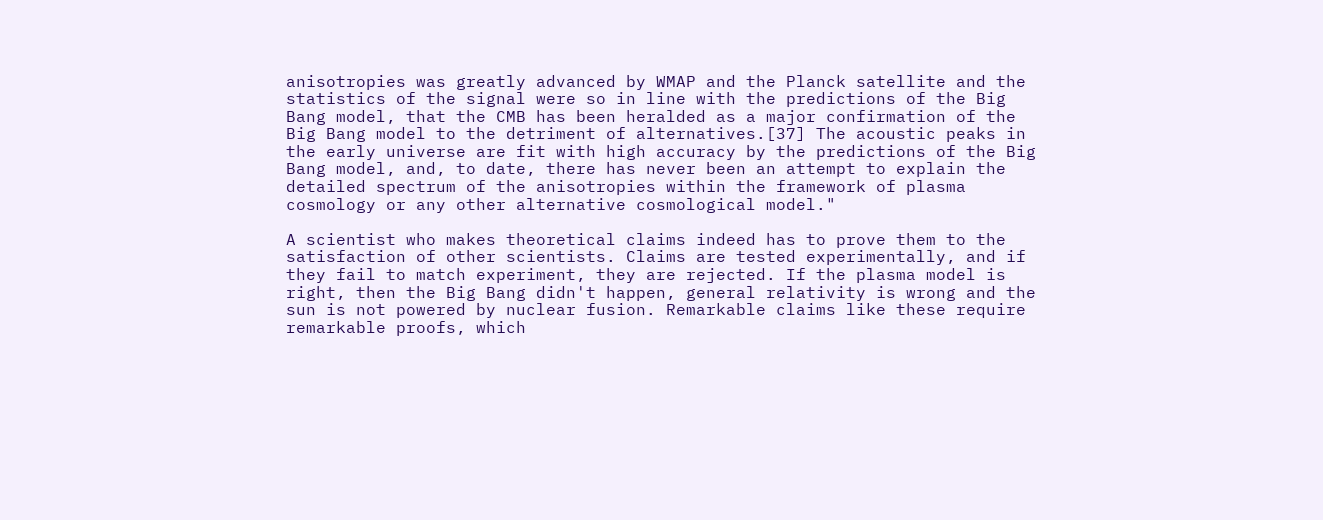anisotropies was greatly advanced by WMAP and the Planck satellite and the statistics of the signal were so in line with the predictions of the Big Bang model, that the CMB has been heralded as a major confirmation of the Big Bang model to the detriment of alternatives.[37] The acoustic peaks in the early universe are fit with high accuracy by the predictions of the Big Bang model, and, to date, there has never been an attempt to explain the detailed spectrum of the anisotropies within the framework of plasma cosmology or any other alternative cosmological model."

A scientist who makes theoretical claims indeed has to prove them to the satisfaction of other scientists. Claims are tested experimentally, and if they fail to match experiment, they are rejected. If the plasma model is right, then the Big Bang didn't happen, general relativity is wrong and the sun is not powered by nuclear fusion. Remarkable claims like these require remarkable proofs, which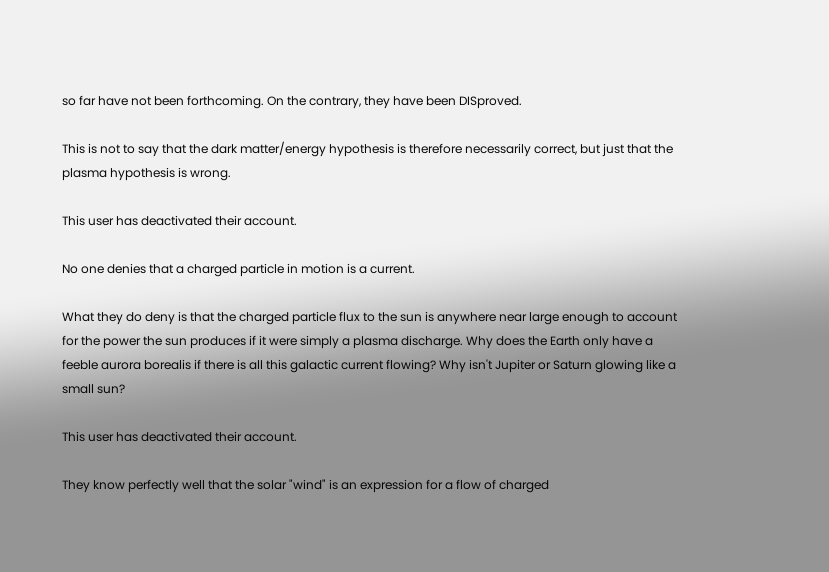so far have not been forthcoming. On the contrary, they have been DISproved.

This is not to say that the dark matter/energy hypothesis is therefore necessarily correct, but just that the plasma hypothesis is wrong.

This user has deactivated their account.

No one denies that a charged particle in motion is a current.

What they do deny is that the charged particle flux to the sun is anywhere near large enough to account for the power the sun produces if it were simply a plasma discharge. Why does the Earth only have a feeble aurora borealis if there is all this galactic current flowing? Why isn't Jupiter or Saturn glowing like a small sun?

This user has deactivated their account.

They know perfectly well that the solar "wind" is an expression for a flow of charged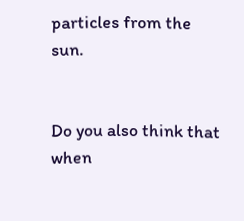particles from the sun.


Do you also think that when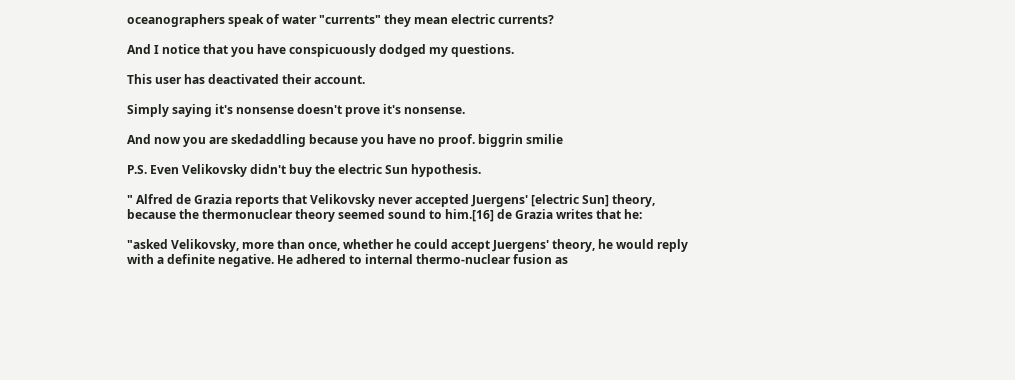oceanographers speak of water "currents" they mean electric currents?

And I notice that you have conspicuously dodged my questions.

This user has deactivated their account.

Simply saying it's nonsense doesn't prove it's nonsense.

And now you are skedaddling because you have no proof. biggrin smilie

P.S. Even Velikovsky didn't buy the electric Sun hypothesis.

" Alfred de Grazia reports that Velikovsky never accepted Juergens' [electric Sun] theory, because the thermonuclear theory seemed sound to him.[16] de Grazia writes that he:

"asked Velikovsky, more than once, whether he could accept Juergens' theory, he would reply with a definite negative. He adhered to internal thermo-nuclear fusion as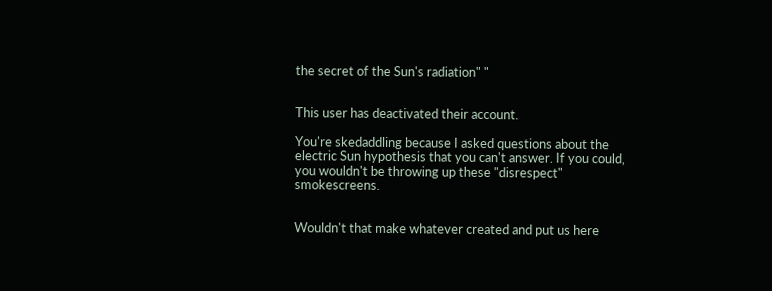the secret of the Sun's radiation" "


This user has deactivated their account.

You're skedaddling because I asked questions about the electric Sun hypothesis that you can't answer. If you could, you wouldn't be throwing up these "disrespect" smokescreens.


Wouldn't that make whatever created and put us here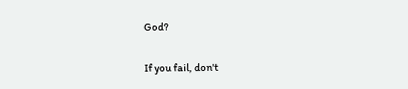God?

If you fail, don't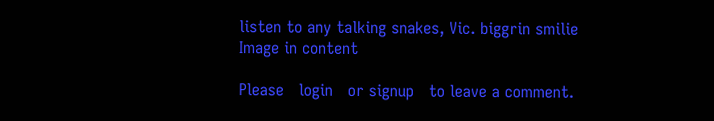listen to any talking snakes, Vic. biggrin smilie
Image in content

Please   login   or signup   to leave a comment.